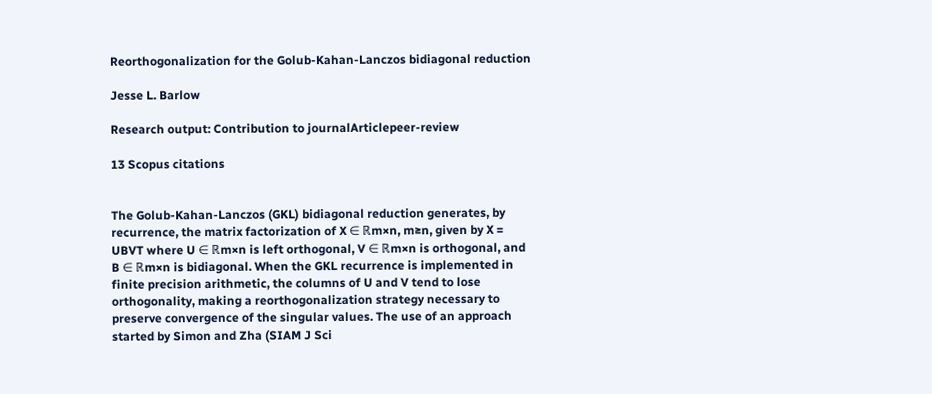Reorthogonalization for the Golub-Kahan-Lanczos bidiagonal reduction

Jesse L. Barlow

Research output: Contribution to journalArticlepeer-review

13 Scopus citations


The Golub-Kahan-Lanczos (GKL) bidiagonal reduction generates, by recurrence, the matrix factorization of X ∈ ℝm×n, m≥n, given by X = UBVT where U ∈ ℝm×n is left orthogonal, V ∈ ℝm×n is orthogonal, and B ∈ ℝm×n is bidiagonal. When the GKL recurrence is implemented in finite precision arithmetic, the columns of U and V tend to lose orthogonality, making a reorthogonalization strategy necessary to preserve convergence of the singular values. The use of an approach started by Simon and Zha (SIAM J Sci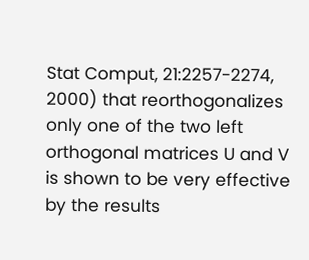Stat Comput, 21:2257-2274, 2000) that reorthogonalizes only one of the two left orthogonal matrices U and V is shown to be very effective by the results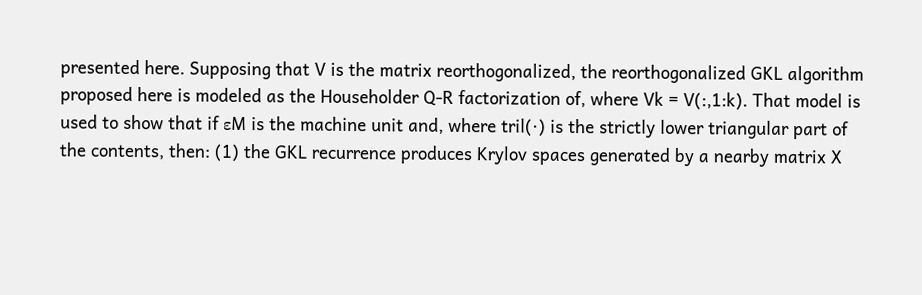presented here. Supposing that V is the matrix reorthogonalized, the reorthogonalized GKL algorithm proposed here is modeled as the Householder Q-R factorization of, where Vk = V(:,1:k). That model is used to show that if εM is the machine unit and, where tril(·) is the strictly lower triangular part of the contents, then: (1) the GKL recurrence produces Krylov spaces generated by a nearby matrix X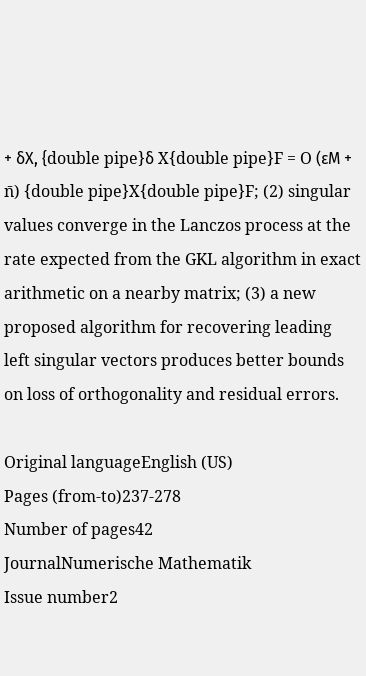+ δX, {double pipe}δ X{double pipe}F = O (εM + n̄) {double pipe}X{double pipe}F; (2) singular values converge in the Lanczos process at the rate expected from the GKL algorithm in exact arithmetic on a nearby matrix; (3) a new proposed algorithm for recovering leading left singular vectors produces better bounds on loss of orthogonality and residual errors.

Original languageEnglish (US)
Pages (from-to)237-278
Number of pages42
JournalNumerische Mathematik
Issue number2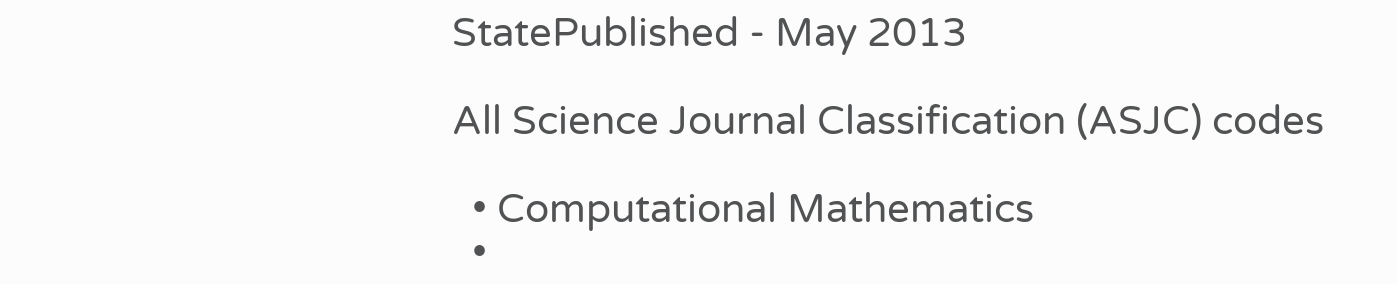StatePublished - May 2013

All Science Journal Classification (ASJC) codes

  • Computational Mathematics
  •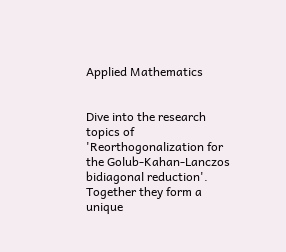Applied Mathematics


Dive into the research topics of 'Reorthogonalization for the Golub-Kahan-Lanczos bidiagonal reduction'. Together they form a unique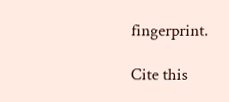fingerprint.

Cite this